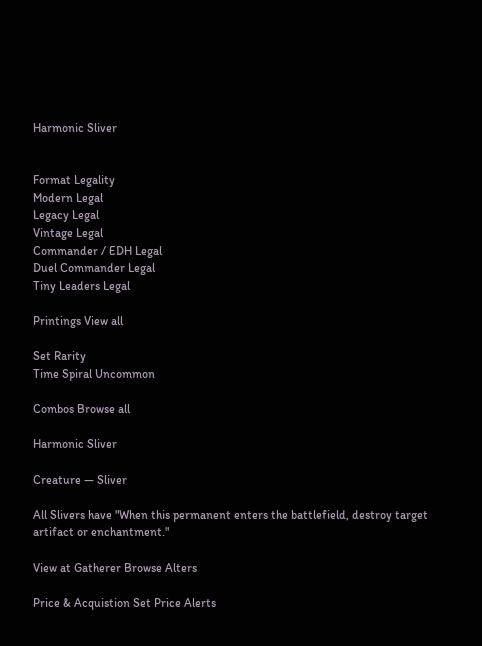Harmonic Sliver


Format Legality
Modern Legal
Legacy Legal
Vintage Legal
Commander / EDH Legal
Duel Commander Legal
Tiny Leaders Legal

Printings View all

Set Rarity
Time Spiral Uncommon

Combos Browse all

Harmonic Sliver

Creature — Sliver

All Slivers have "When this permanent enters the battlefield, destroy target artifact or enchantment."

View at Gatherer Browse Alters

Price & Acquistion Set Price Alerts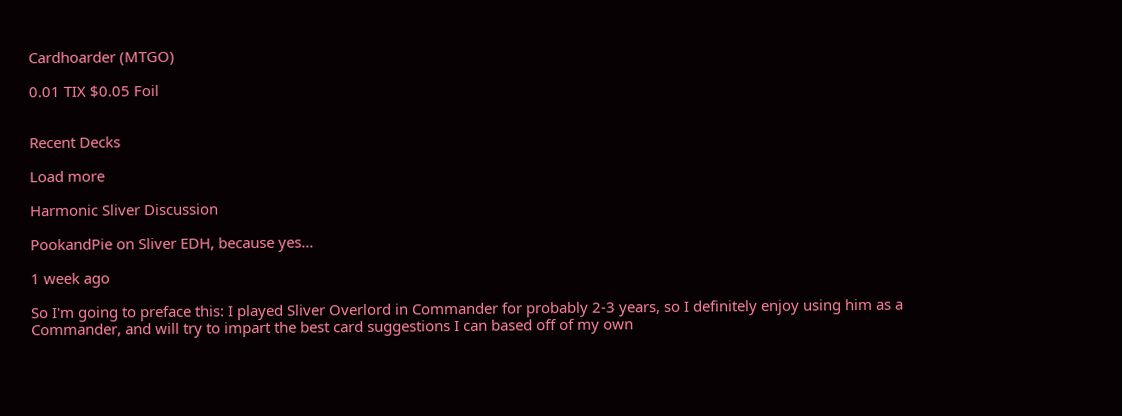Cardhoarder (MTGO)

0.01 TIX $0.05 Foil


Recent Decks

Load more

Harmonic Sliver Discussion

PookandPie on Sliver EDH, because yes...

1 week ago

So I'm going to preface this: I played Sliver Overlord in Commander for probably 2-3 years, so I definitely enjoy using him as a Commander, and will try to impart the best card suggestions I can based off of my own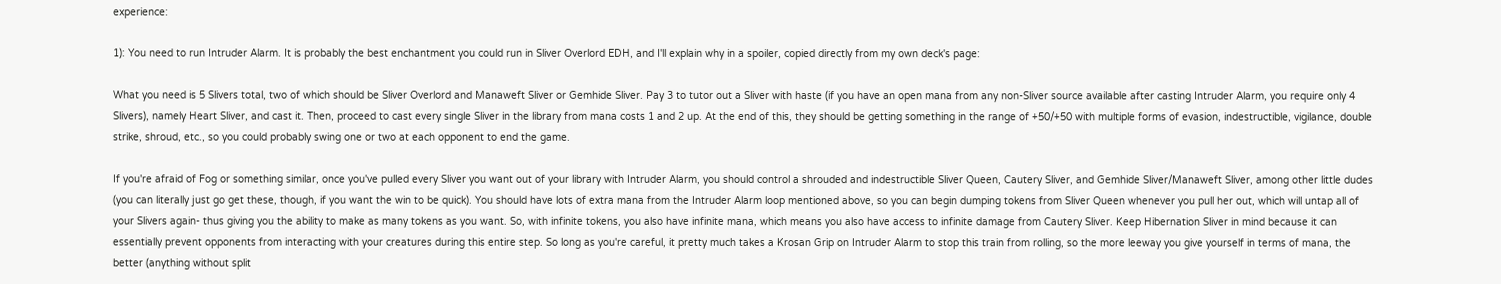experience:

1): You need to run Intruder Alarm. It is probably the best enchantment you could run in Sliver Overlord EDH, and I'll explain why in a spoiler, copied directly from my own deck's page:

What you need is 5 Slivers total, two of which should be Sliver Overlord and Manaweft Sliver or Gemhide Sliver. Pay 3 to tutor out a Sliver with haste (if you have an open mana from any non-Sliver source available after casting Intruder Alarm, you require only 4 Slivers), namely Heart Sliver, and cast it. Then, proceed to cast every single Sliver in the library from mana costs 1 and 2 up. At the end of this, they should be getting something in the range of +50/+50 with multiple forms of evasion, indestructible, vigilance, double strike, shroud, etc., so you could probably swing one or two at each opponent to end the game.

If you're afraid of Fog or something similar, once you've pulled every Sliver you want out of your library with Intruder Alarm, you should control a shrouded and indestructible Sliver Queen, Cautery Sliver, and Gemhide Sliver/Manaweft Sliver, among other little dudes (you can literally just go get these, though, if you want the win to be quick). You should have lots of extra mana from the Intruder Alarm loop mentioned above, so you can begin dumping tokens from Sliver Queen whenever you pull her out, which will untap all of your Slivers again- thus giving you the ability to make as many tokens as you want. So, with infinite tokens, you also have infinite mana, which means you also have access to infinite damage from Cautery Sliver. Keep Hibernation Sliver in mind because it can essentially prevent opponents from interacting with your creatures during this entire step. So long as you're careful, it pretty much takes a Krosan Grip on Intruder Alarm to stop this train from rolling, so the more leeway you give yourself in terms of mana, the better (anything without split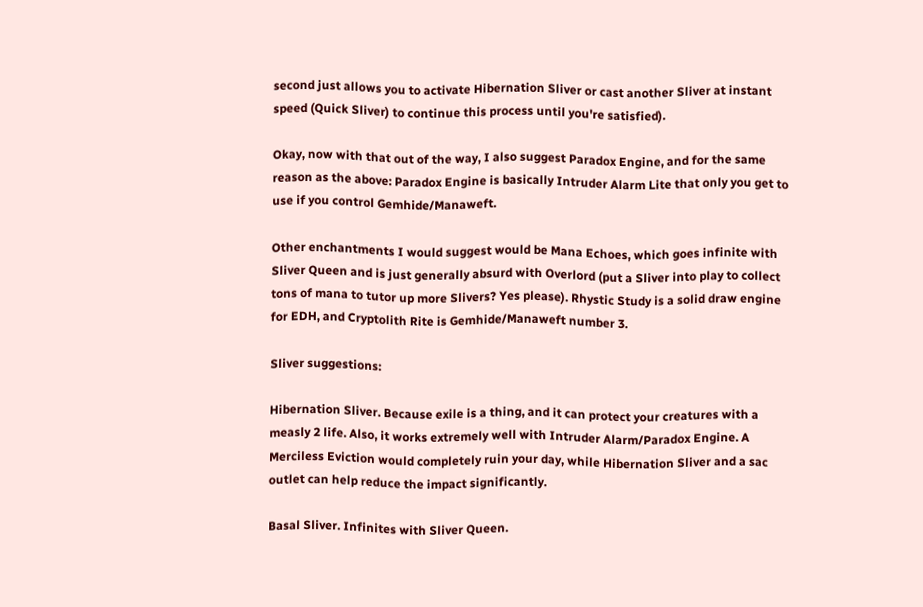second just allows you to activate Hibernation Sliver or cast another Sliver at instant speed (Quick Sliver) to continue this process until you're satisfied).

Okay, now with that out of the way, I also suggest Paradox Engine, and for the same reason as the above: Paradox Engine is basically Intruder Alarm Lite that only you get to use if you control Gemhide/Manaweft.

Other enchantments I would suggest would be Mana Echoes, which goes infinite with Sliver Queen and is just generally absurd with Overlord (put a Sliver into play to collect tons of mana to tutor up more Slivers? Yes please). Rhystic Study is a solid draw engine for EDH, and Cryptolith Rite is Gemhide/Manaweft number 3.

Sliver suggestions:

Hibernation Sliver. Because exile is a thing, and it can protect your creatures with a measly 2 life. Also, it works extremely well with Intruder Alarm/Paradox Engine. A Merciless Eviction would completely ruin your day, while Hibernation Sliver and a sac outlet can help reduce the impact significantly.

Basal Sliver. Infinites with Sliver Queen.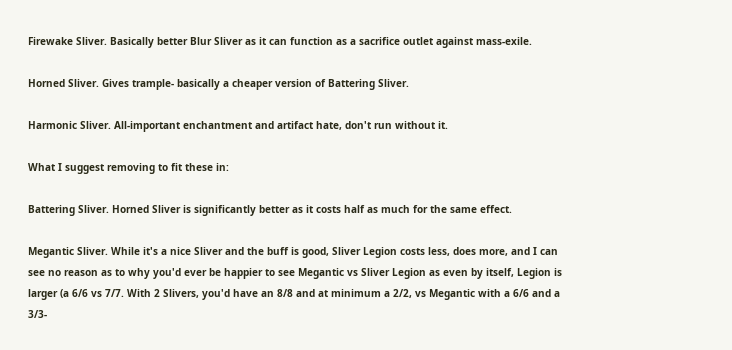Firewake Sliver. Basically better Blur Sliver as it can function as a sacrifice outlet against mass-exile.

Horned Sliver. Gives trample- basically a cheaper version of Battering Sliver.

Harmonic Sliver. All-important enchantment and artifact hate, don't run without it.

What I suggest removing to fit these in:

Battering Sliver. Horned Sliver is significantly better as it costs half as much for the same effect.

Megantic Sliver. While it's a nice Sliver and the buff is good, Sliver Legion costs less, does more, and I can see no reason as to why you'd ever be happier to see Megantic vs Sliver Legion as even by itself, Legion is larger (a 6/6 vs 7/7. With 2 Slivers, you'd have an 8/8 and at minimum a 2/2, vs Megantic with a 6/6 and a 3/3-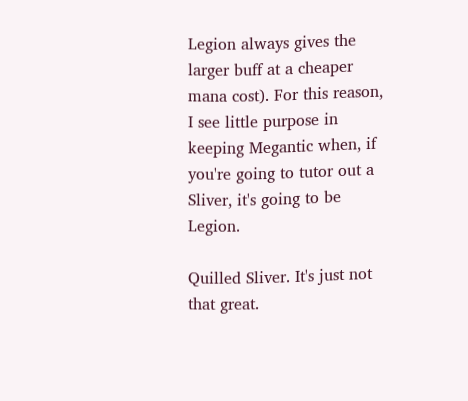Legion always gives the larger buff at a cheaper mana cost). For this reason, I see little purpose in keeping Megantic when, if you're going to tutor out a Sliver, it's going to be Legion.

Quilled Sliver. It's just not that great.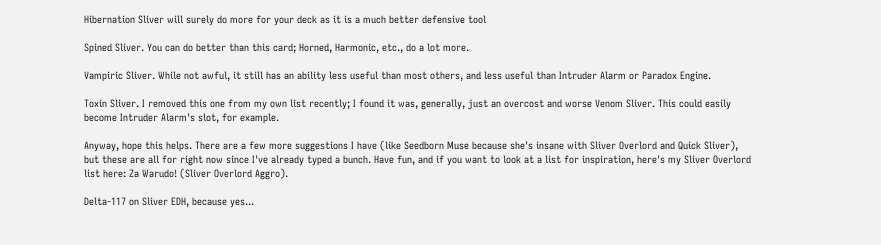Hibernation Sliver will surely do more for your deck as it is a much better defensive tool

Spined Sliver. You can do better than this card; Horned, Harmonic, etc., do a lot more.

Vampiric Sliver. While not awful, it still has an ability less useful than most others, and less useful than Intruder Alarm or Paradox Engine.

Toxin Sliver. I removed this one from my own list recently; I found it was, generally, just an overcost and worse Venom Sliver. This could easily become Intruder Alarm's slot, for example.

Anyway, hope this helps. There are a few more suggestions I have (like Seedborn Muse because she's insane with Sliver Overlord and Quick Sliver), but these are all for right now since I've already typed a bunch. Have fun, and if you want to look at a list for inspiration, here's my Sliver Overlord list here: Za Warudo! (Sliver Overlord Aggro).

Delta-117 on Sliver EDH, because yes...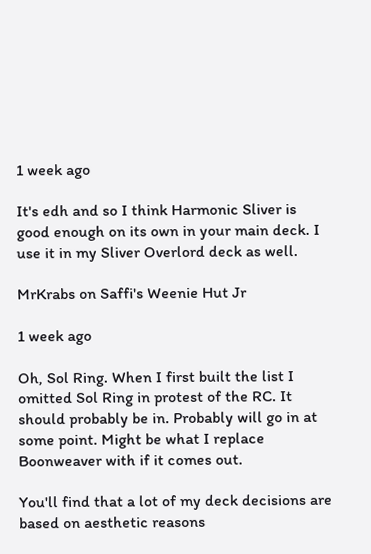1 week ago

It's edh and so I think Harmonic Sliver is good enough on its own in your main deck. I use it in my Sliver Overlord deck as well.

MrKrabs on Saffi's Weenie Hut Jr

1 week ago

Oh, Sol Ring. When I first built the list I omitted Sol Ring in protest of the RC. It should probably be in. Probably will go in at some point. Might be what I replace Boonweaver with if it comes out.

You'll find that a lot of my deck decisions are based on aesthetic reasons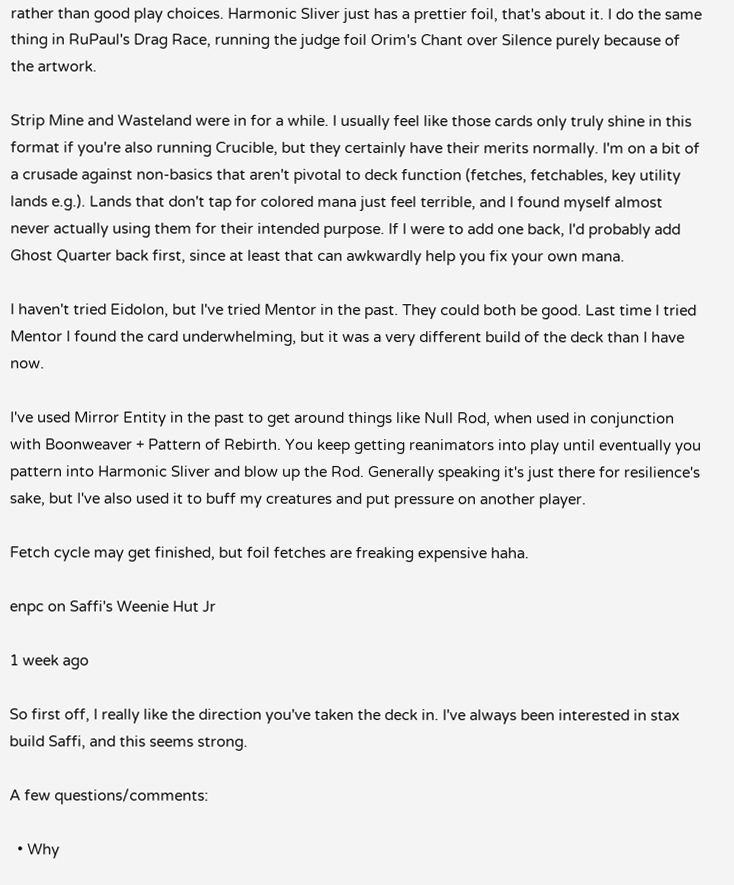rather than good play choices. Harmonic Sliver just has a prettier foil, that's about it. I do the same thing in RuPaul's Drag Race, running the judge foil Orim's Chant over Silence purely because of the artwork.

Strip Mine and Wasteland were in for a while. I usually feel like those cards only truly shine in this format if you're also running Crucible, but they certainly have their merits normally. I'm on a bit of a crusade against non-basics that aren't pivotal to deck function (fetches, fetchables, key utility lands e.g.). Lands that don't tap for colored mana just feel terrible, and I found myself almost never actually using them for their intended purpose. If I were to add one back, I'd probably add Ghost Quarter back first, since at least that can awkwardly help you fix your own mana.

I haven't tried Eidolon, but I've tried Mentor in the past. They could both be good. Last time I tried Mentor I found the card underwhelming, but it was a very different build of the deck than I have now.

I've used Mirror Entity in the past to get around things like Null Rod, when used in conjunction with Boonweaver + Pattern of Rebirth. You keep getting reanimators into play until eventually you pattern into Harmonic Sliver and blow up the Rod. Generally speaking it's just there for resilience's sake, but I've also used it to buff my creatures and put pressure on another player.

Fetch cycle may get finished, but foil fetches are freaking expensive haha.

enpc on Saffi's Weenie Hut Jr

1 week ago

So first off, I really like the direction you've taken the deck in. I've always been interested in stax build Saffi, and this seems strong.

A few questions/comments:

  • Why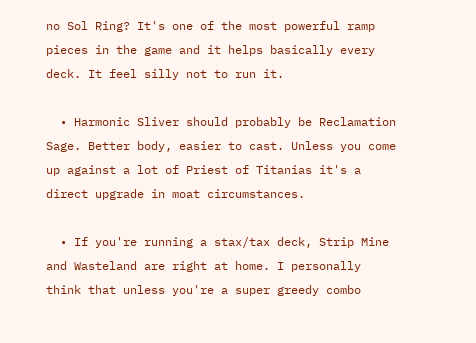no Sol Ring? It's one of the most powerful ramp pieces in the game and it helps basically every deck. It feel silly not to run it.

  • Harmonic Sliver should probably be Reclamation Sage. Better body, easier to cast. Unless you come up against a lot of Priest of Titanias it's a direct upgrade in moat circumstances.

  • If you're running a stax/tax deck, Strip Mine and Wasteland are right at home. I personally think that unless you're a super greedy combo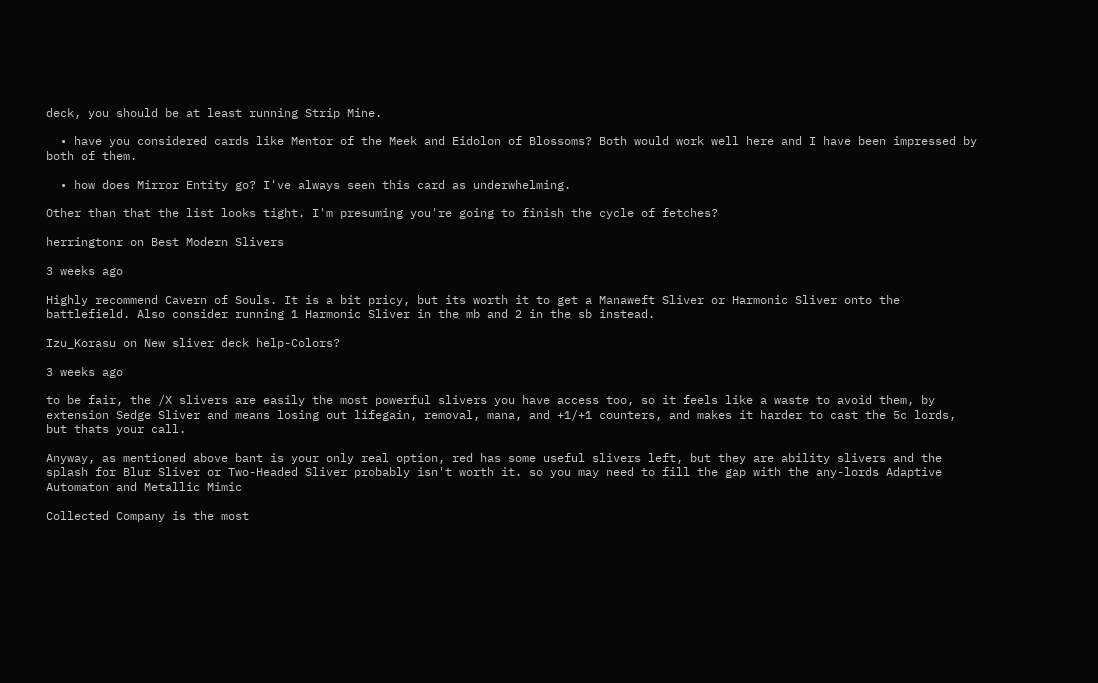deck, you should be at least running Strip Mine.

  • have you considered cards like Mentor of the Meek and Eidolon of Blossoms? Both would work well here and I have been impressed by both of them.

  • how does Mirror Entity go? I've always seen this card as underwhelming.

Other than that the list looks tight. I'm presuming you're going to finish the cycle of fetches?

herringtonr on Best Modern Slivers

3 weeks ago

Highly recommend Cavern of Souls. It is a bit pricy, but its worth it to get a Manaweft Sliver or Harmonic Sliver onto the battlefield. Also consider running 1 Harmonic Sliver in the mb and 2 in the sb instead.

Izu_Korasu on New sliver deck help-Colors?

3 weeks ago

to be fair, the /X slivers are easily the most powerful slivers you have access too, so it feels like a waste to avoid them, by extension Sedge Sliver and means losing out lifegain, removal, mana, and +1/+1 counters, and makes it harder to cast the 5c lords, but thats your call.

Anyway, as mentioned above bant is your only real option, red has some useful slivers left, but they are ability slivers and the splash for Blur Sliver or Two-Headed Sliver probably isn't worth it. so you may need to fill the gap with the any-lords Adaptive Automaton and Metallic Mimic

Collected Company is the most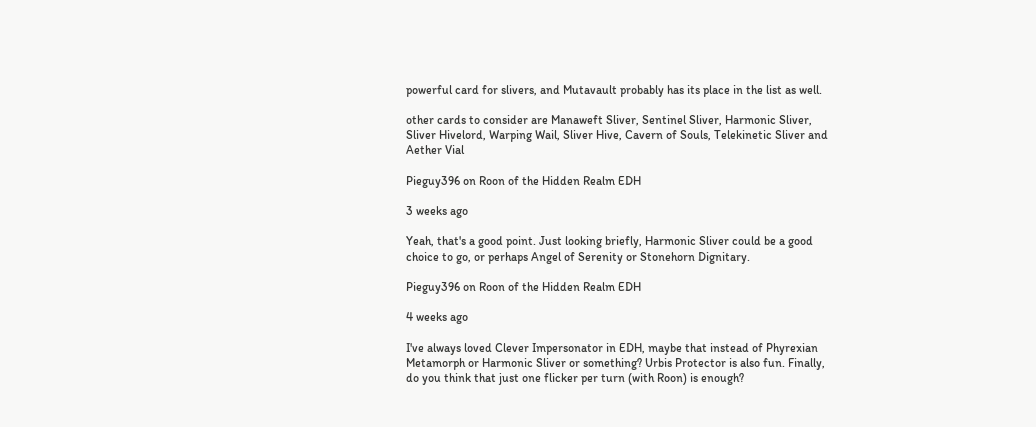powerful card for slivers, and Mutavault probably has its place in the list as well.

other cards to consider are Manaweft Sliver, Sentinel Sliver, Harmonic Sliver, Sliver Hivelord, Warping Wail, Sliver Hive, Cavern of Souls, Telekinetic Sliver and Aether Vial

Pieguy396 on Roon of the Hidden Realm EDH

3 weeks ago

Yeah, that's a good point. Just looking briefly, Harmonic Sliver could be a good choice to go, or perhaps Angel of Serenity or Stonehorn Dignitary.

Pieguy396 on Roon of the Hidden Realm EDH

4 weeks ago

I've always loved Clever Impersonator in EDH, maybe that instead of Phyrexian Metamorph or Harmonic Sliver or something? Urbis Protector is also fun. Finally, do you think that just one flicker per turn (with Roon) is enough?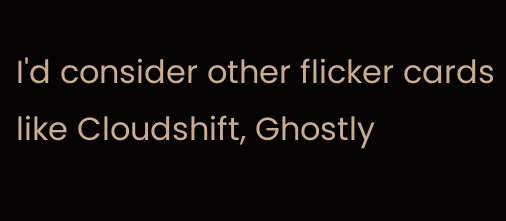I'd consider other flicker cards like Cloudshift, Ghostly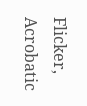Flicker, Acrobatic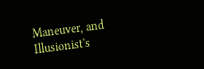Maneuver, and Illusionist's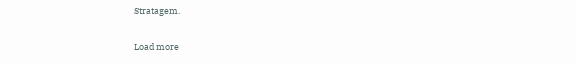Stratagem.

Load more